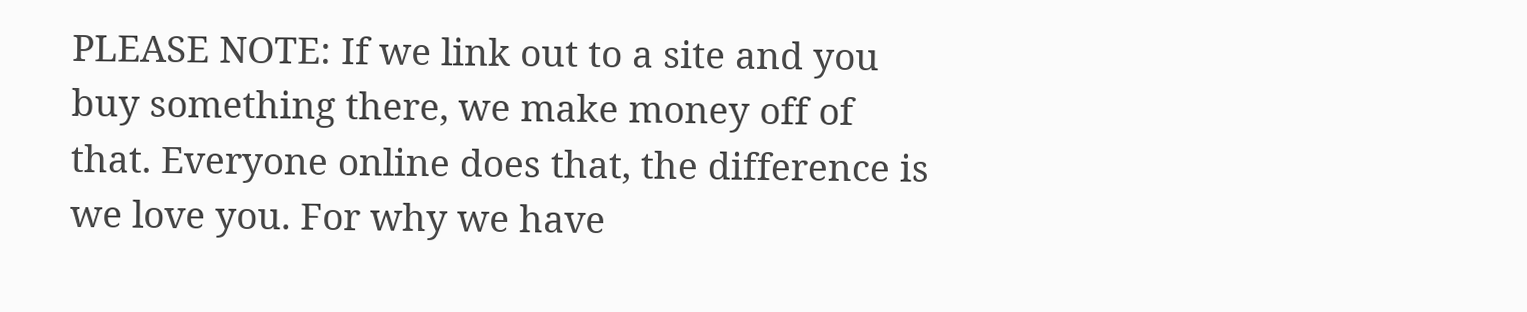PLEASE NOTE: If we link out to a site and you buy something there, we make money off of that. Everyone online does that, the difference is we love you. For why we have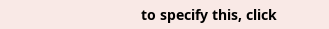to specify this, click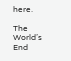here.

The World’s End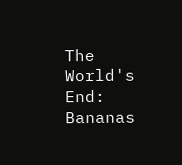The World's End: Bananas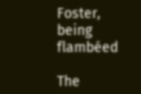Foster, being flambéed

The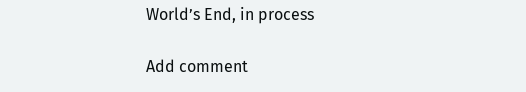World’s End, in process

Add comment